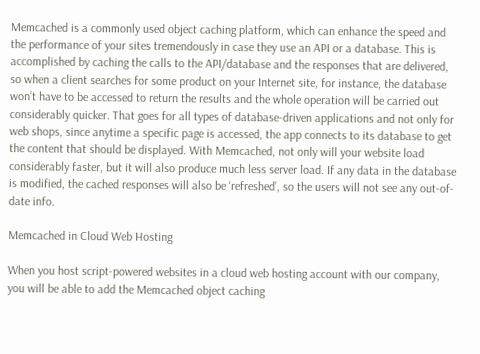Memcached is a commonly used object caching platform, which can enhance the speed and the performance of your sites tremendously in case they use an API or a database. This is accomplished by caching the calls to the API/database and the responses that are delivered, so when a client searches for some product on your Internet site, for instance, the database won’t have to be accessed to return the results and the whole operation will be carried out considerably quicker. That goes for all types of database-driven applications and not only for web shops, since anytime a specific page is accessed, the app connects to its database to get the content that should be displayed. With Memcached, not only will your website load considerably faster, but it will also produce much less server load. If any data in the database is modified, the cached responses will also be ‘refreshed’, so the users will not see any out-of-date info.

Memcached in Cloud Web Hosting

When you host script-powered websites in a cloud web hosting account with our company, you will be able to add the Memcached object caching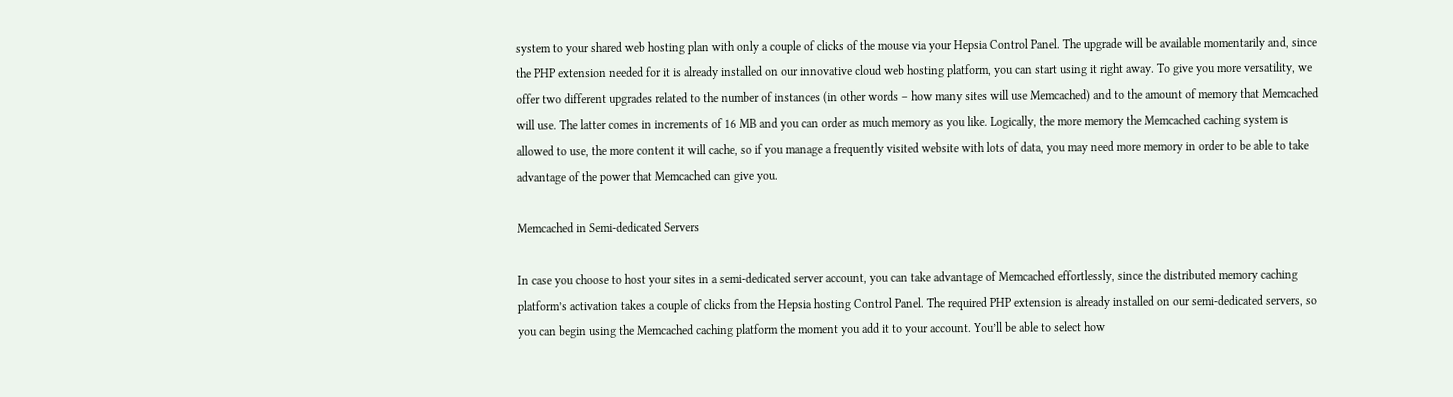system to your shared web hosting plan with only a couple of clicks of the mouse via your Hepsia Control Panel. The upgrade will be available momentarily and, since the PHP extension needed for it is already installed on our innovative cloud web hosting platform, you can start using it right away. To give you more versatility, we offer two different upgrades related to the number of instances (in other words – how many sites will use Memcached) and to the amount of memory that Memcached will use. The latter comes in increments of 16 MB and you can order as much memory as you like. Logically, the more memory the Memcached caching system is allowed to use, the more content it will cache, so if you manage a frequently visited website with lots of data, you may need more memory in order to be able to take advantage of the power that Memcached can give you.

Memcached in Semi-dedicated Servers

In case you choose to host your sites in a semi-dedicated server account, you can take advantage of Memcached effortlessly, since the distributed memory caching platform’s activation takes a couple of clicks from the Hepsia hosting Control Panel. The required PHP extension is already installed on our semi-dedicated servers, so you can begin using the Memcached caching platform the moment you add it to your account. You’ll be able to select how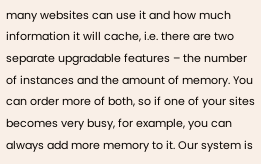many websites can use it and how much information it will cache, i.e. there are two separate upgradable features – the number of instances and the amount of memory. You can order more of both, so if one of your sites becomes very busy, for example, you can always add more memory to it. Our system is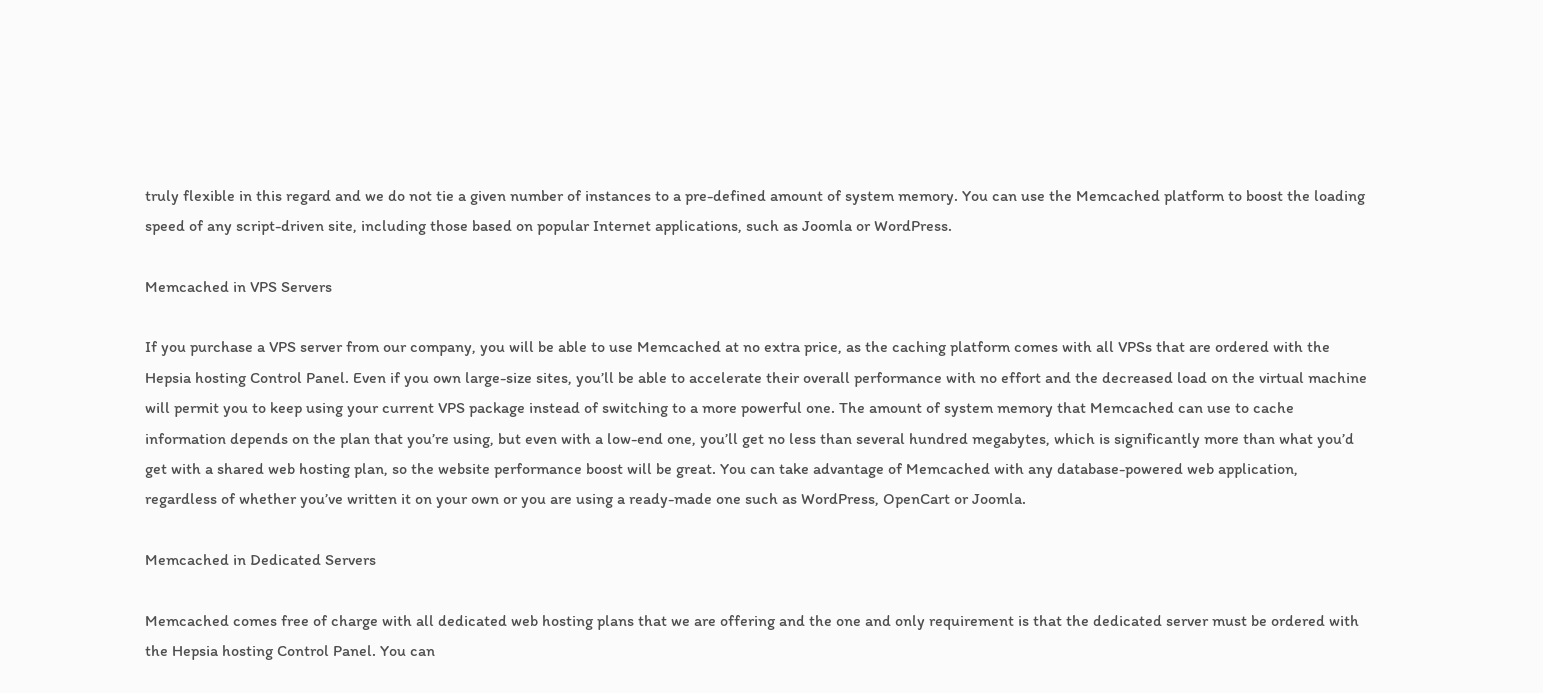truly flexible in this regard and we do not tie a given number of instances to a pre-defined amount of system memory. You can use the Memcached platform to boost the loading speed of any script-driven site, including those based on popular Internet applications, such as Joomla or WordPress.

Memcached in VPS Servers

If you purchase a VPS server from our company, you will be able to use Memcached at no extra price, as the caching platform comes with all VPSs that are ordered with the Hepsia hosting Control Panel. Even if you own large-size sites, you’ll be able to accelerate their overall performance with no effort and the decreased load on the virtual machine will permit you to keep using your current VPS package instead of switching to a more powerful one. The amount of system memory that Memcached can use to cache information depends on the plan that you’re using, but even with a low-end one, you’ll get no less than several hundred megabytes, which is significantly more than what you’d get with a shared web hosting plan, so the website performance boost will be great. You can take advantage of Memcached with any database-powered web application, regardless of whether you’ve written it on your own or you are using a ready-made one such as WordPress, OpenCart or Joomla.

Memcached in Dedicated Servers

Memcached comes free of charge with all dedicated web hosting plans that we are offering and the one and only requirement is that the dedicated server must be ordered with the Hepsia hosting Control Panel. You can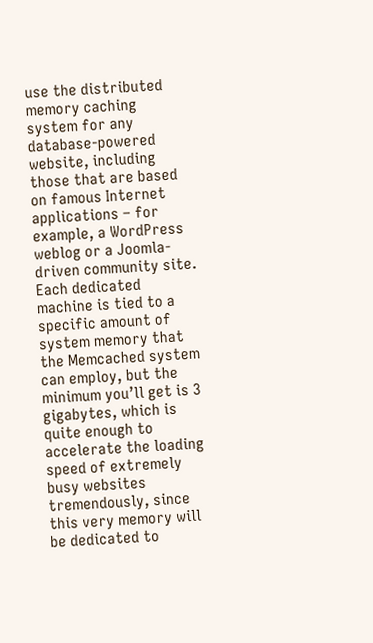use the distributed memory caching system for any database-powered website, including those that are based on famous Internet applications – for example, a WordPress weblog or a Joomla-driven community site. Each dedicated machine is tied to a specific amount of system memory that the Memcached system can employ, but the minimum you’ll get is 3 gigabytes, which is quite enough to accelerate the loading speed of extremely busy websites tremendously, since this very memory will be dedicated to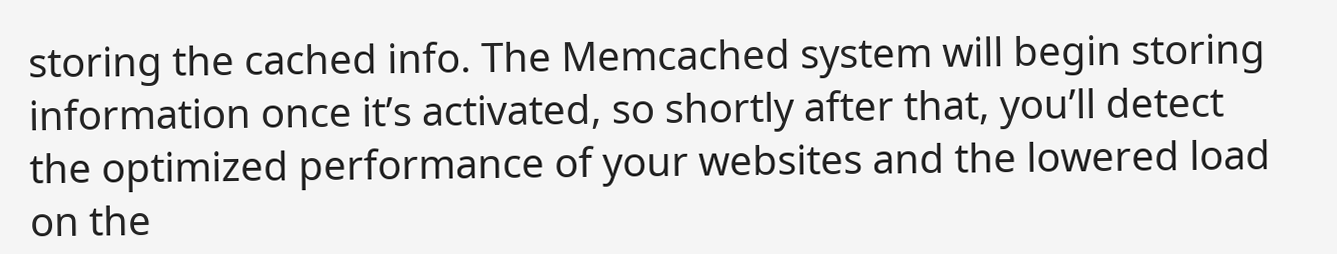storing the cached info. The Memcached system will begin storing information once it’s activated, so shortly after that, you’ll detect the optimized performance of your websites and the lowered load on the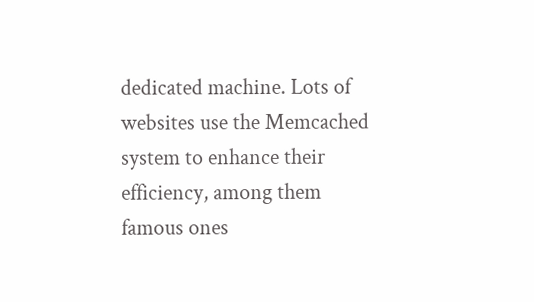dedicated machine. Lots of websites use the Memcached system to enhance their efficiency, among them famous ones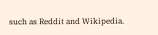such as Reddit and Wikipedia.